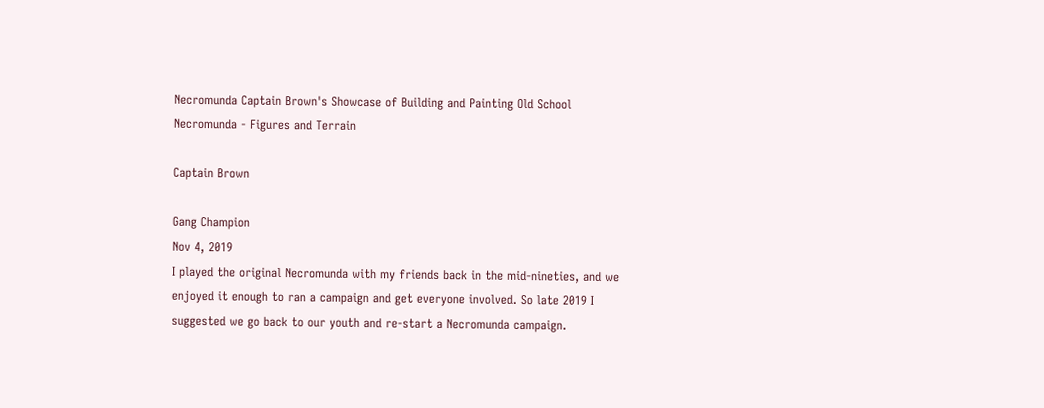Necromunda Captain Brown's Showcase of Building and Painting Old School Necromunda - Figures and Terrain

Captain Brown

Gang Champion
Nov 4, 2019
I played the original Necromunda with my friends back in the mid-nineties, and we enjoyed it enough to ran a campaign and get everyone involved. So late 2019 I suggested we go back to our youth and re-start a Necromunda campaign.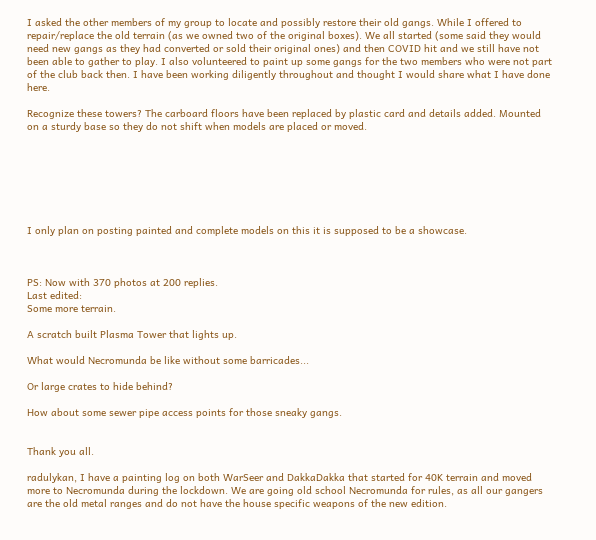I asked the other members of my group to locate and possibly restore their old gangs. While I offered to repair/replace the old terrain (as we owned two of the original boxes). We all started (some said they would need new gangs as they had converted or sold their original ones) and then COVID hit and we still have not been able to gather to play. I also volunteered to paint up some gangs for the two members who were not part of the club back then. I have been working diligently throughout and thought I would share what I have done here.

Recognize these towers? The carboard floors have been replaced by plastic card and details added. Mounted on a sturdy base so they do not shift when models are placed or moved.







I only plan on posting painted and complete models on this it is supposed to be a showcase.



PS: Now with 370 photos at 200 replies.
Last edited:
Some more terrain.

A scratch built Plasma Tower that lights up.

What would Necromunda be like without some barricades...

Or large crates to hide behind?

How about some sewer pipe access points for those sneaky gangs.


Thank you all.

radulykan, I have a painting log on both WarSeer and DakkaDakka that started for 40K terrain and moved more to Necromunda during the lockdown. We are going old school Necromunda for rules, as all our gangers are the old metal ranges and do not have the house specific weapons of the new edition.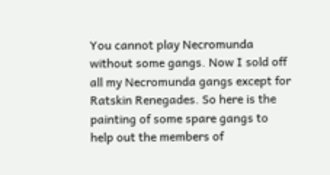You cannot play Necromunda without some gangs. Now I sold off all my Necromunda gangs except for Ratskin Renegades. So here is the painting of some spare gangs to help out the members of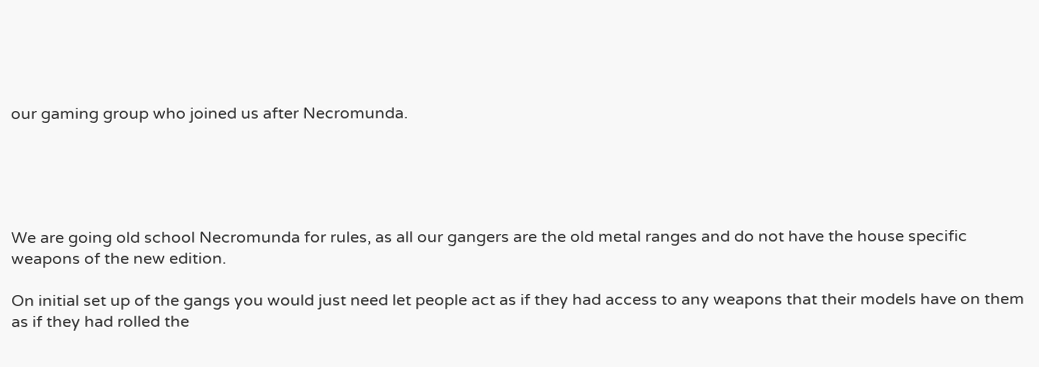our gaming group who joined us after Necromunda.





We are going old school Necromunda for rules, as all our gangers are the old metal ranges and do not have the house specific weapons of the new edition.

On initial set up of the gangs you would just need let people act as if they had access to any weapons that their models have on them as if they had rolled the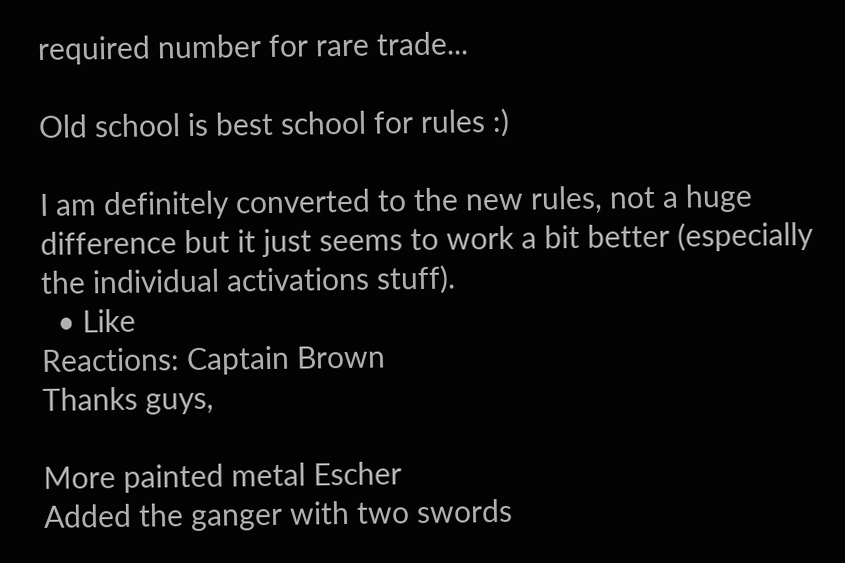required number for rare trade...

Old school is best school for rules :)

I am definitely converted to the new rules, not a huge difference but it just seems to work a bit better (especially the individual activations stuff).
  • Like
Reactions: Captain Brown
Thanks guys,

More painted metal Escher
Added the ganger with two swords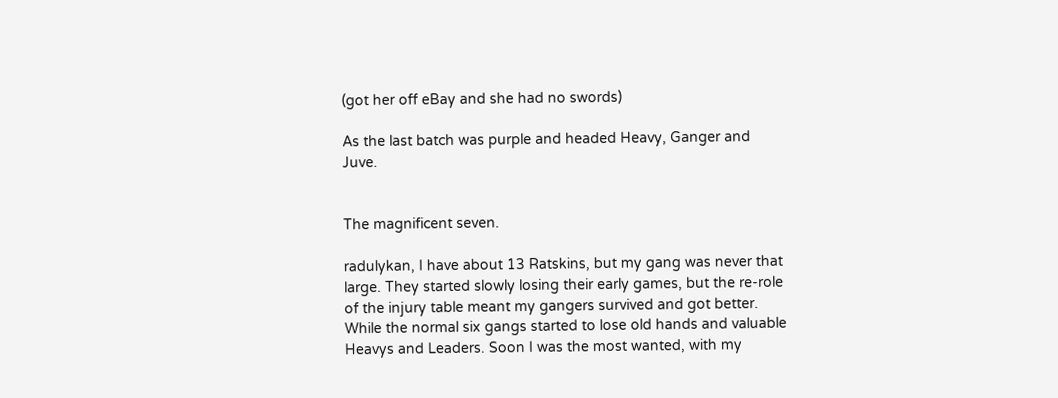(got her off eBay and she had no swords)

As the last batch was purple and headed Heavy, Ganger and Juve.


The magnificent seven.

radulykan, I have about 13 Ratskins, but my gang was never that large. They started slowly losing their early games, but the re-role of the injury table meant my gangers survived and got better. While the normal six gangs started to lose old hands and valuable Heavys and Leaders. Soon I was the most wanted, with my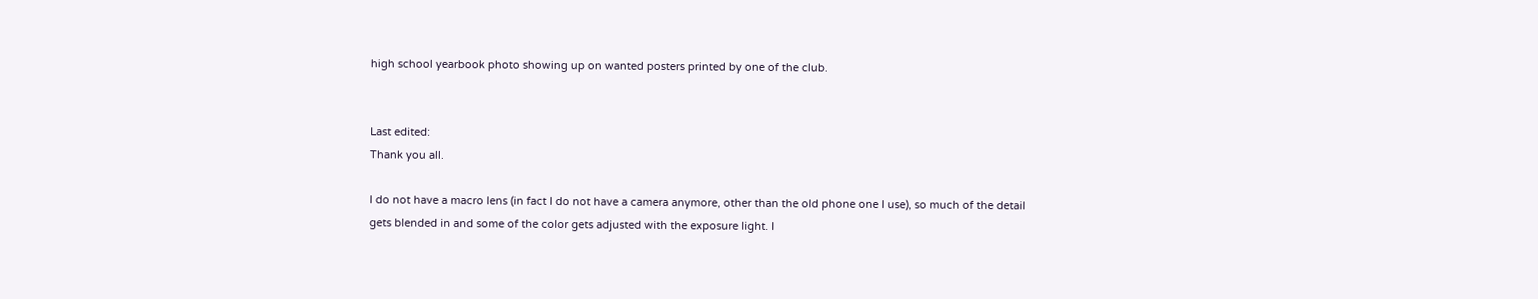high school yearbook photo showing up on wanted posters printed by one of the club.


Last edited:
Thank you all.

I do not have a macro lens (in fact I do not have a camera anymore, other than the old phone one I use), so much of the detail gets blended in and some of the color gets adjusted with the exposure light. I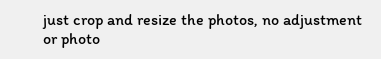just crop and resize the photos, no adjustment or photo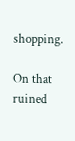shopping.

On that ruined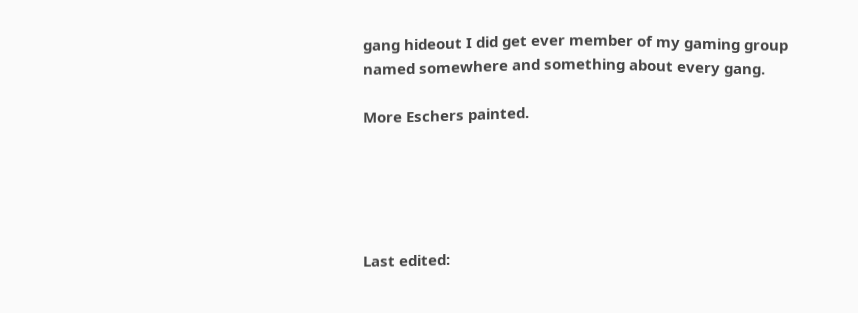gang hideout I did get ever member of my gaming group named somewhere and something about every gang.

More Eschers painted.





Last edited: